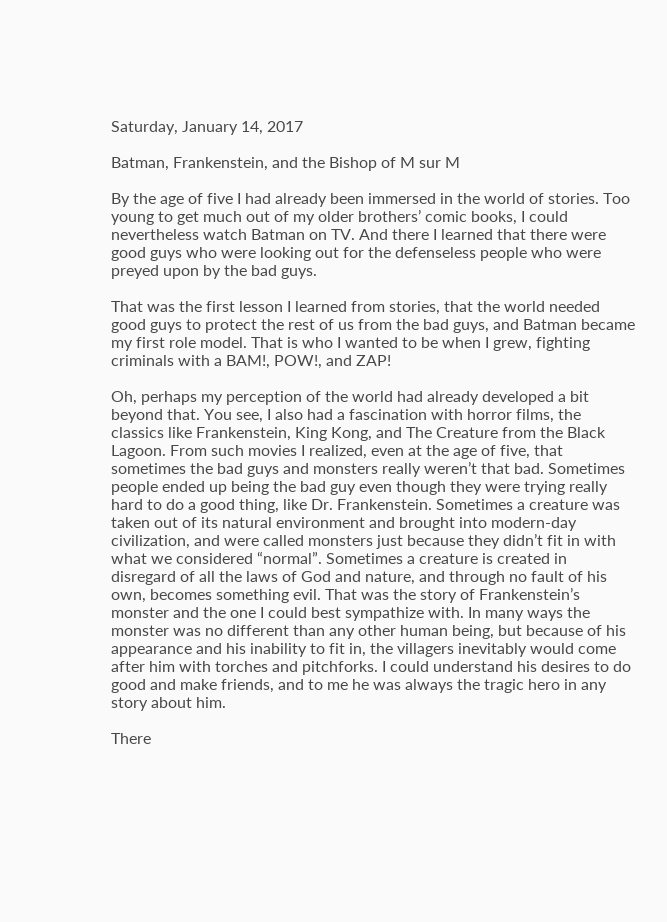Saturday, January 14, 2017

Batman, Frankenstein, and the Bishop of M sur M

By the age of five I had already been immersed in the world of stories. Too young to get much out of my older brothers’ comic books, I could nevertheless watch Batman on TV. And there I learned that there were good guys who were looking out for the defenseless people who were preyed upon by the bad guys.

That was the first lesson I learned from stories, that the world needed good guys to protect the rest of us from the bad guys, and Batman became my first role model. That is who I wanted to be when I grew, fighting criminals with a BAM!, POW!, and ZAP!

Oh, perhaps my perception of the world had already developed a bit beyond that. You see, I also had a fascination with horror films, the classics like Frankenstein, King Kong, and The Creature from the Black Lagoon. From such movies I realized, even at the age of five, that sometimes the bad guys and monsters really weren’t that bad. Sometimes people ended up being the bad guy even though they were trying really hard to do a good thing, like Dr. Frankenstein. Sometimes a creature was taken out of its natural environment and brought into modern-day civilization, and were called monsters just because they didn’t fit in with what we considered “normal”. Sometimes a creature is created in disregard of all the laws of God and nature, and through no fault of his own, becomes something evil. That was the story of Frankenstein’s monster and the one I could best sympathize with. In many ways the monster was no different than any other human being, but because of his appearance and his inability to fit in, the villagers inevitably would come after him with torches and pitchforks. I could understand his desires to do good and make friends, and to me he was always the tragic hero in any story about him.

There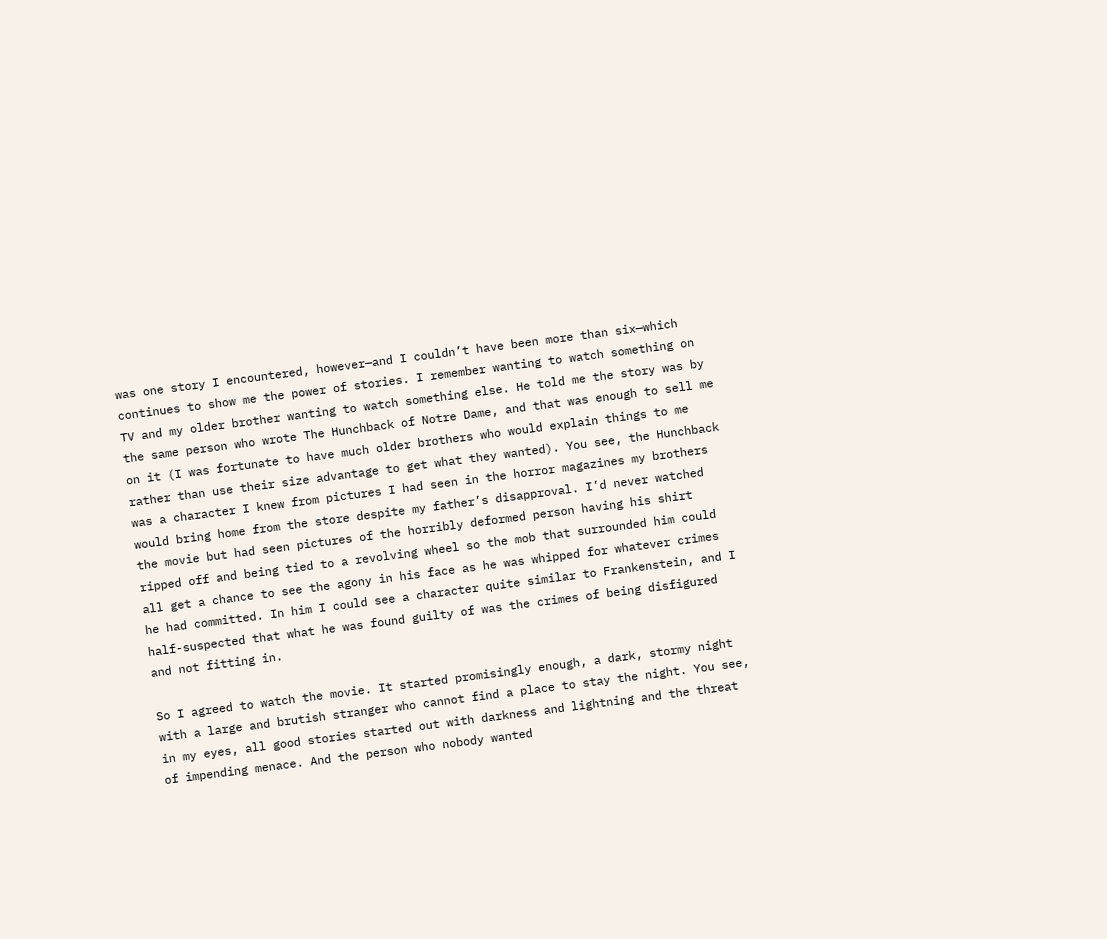was one story I encountered, however—and I couldn’t have been more than six—which continues to show me the power of stories. I remember wanting to watch something on TV and my older brother wanting to watch something else. He told me the story was by the same person who wrote The Hunchback of Notre Dame, and that was enough to sell me on it (I was fortunate to have much older brothers who would explain things to me rather than use their size advantage to get what they wanted). You see, the Hunchback was a character I knew from pictures I had seen in the horror magazines my brothers would bring home from the store despite my father’s disapproval. I’d never watched the movie but had seen pictures of the horribly deformed person having his shirt ripped off and being tied to a revolving wheel so the mob that surrounded him could all get a chance to see the agony in his face as he was whipped for whatever crimes he had committed. In him I could see a character quite similar to Frankenstein, and I half-suspected that what he was found guilty of was the crimes of being disfigured and not fitting in.

So I agreed to watch the movie. It started promisingly enough, a dark, stormy night with a large and brutish stranger who cannot find a place to stay the night. You see, in my eyes, all good stories started out with darkness and lightning and the threat of impending menace. And the person who nobody wanted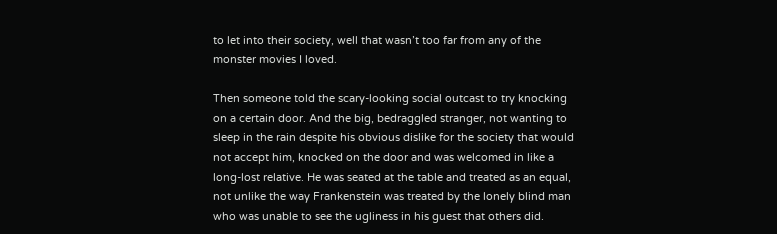to let into their society, well that wasn’t too far from any of the monster movies I loved.

Then someone told the scary-looking social outcast to try knocking on a certain door. And the big, bedraggled stranger, not wanting to sleep in the rain despite his obvious dislike for the society that would not accept him, knocked on the door and was welcomed in like a long-lost relative. He was seated at the table and treated as an equal, not unlike the way Frankenstein was treated by the lonely blind man who was unable to see the ugliness in his guest that others did.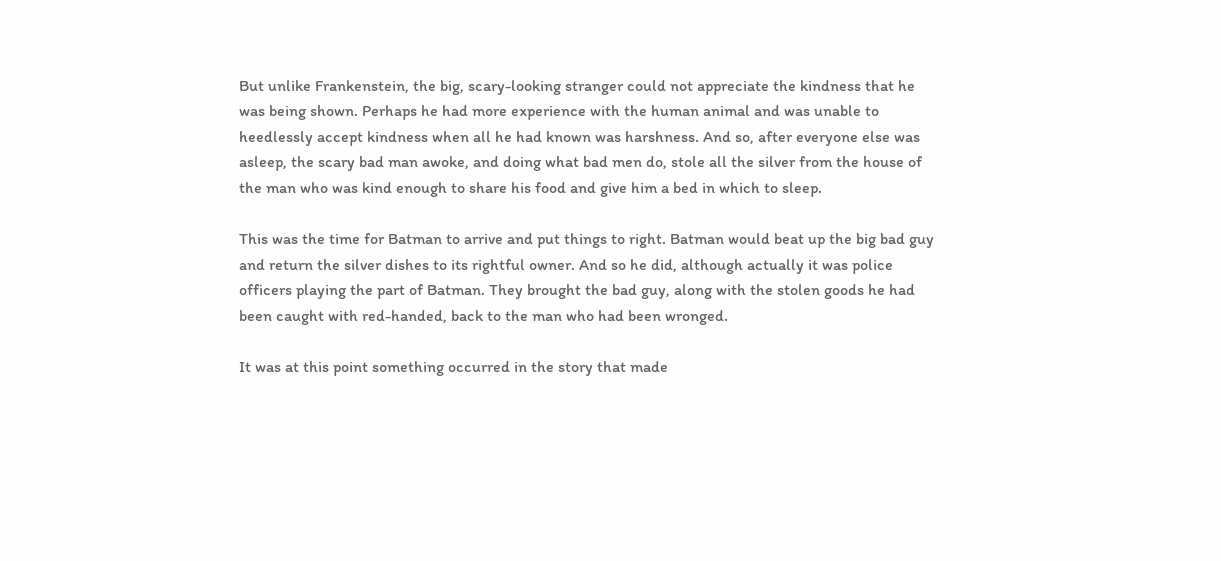But unlike Frankenstein, the big, scary-looking stranger could not appreciate the kindness that he was being shown. Perhaps he had more experience with the human animal and was unable to heedlessly accept kindness when all he had known was harshness. And so, after everyone else was asleep, the scary bad man awoke, and doing what bad men do, stole all the silver from the house of the man who was kind enough to share his food and give him a bed in which to sleep.

This was the time for Batman to arrive and put things to right. Batman would beat up the big bad guy and return the silver dishes to its rightful owner. And so he did, although actually it was police officers playing the part of Batman. They brought the bad guy, along with the stolen goods he had been caught with red-handed, back to the man who had been wronged.

It was at this point something occurred in the story that made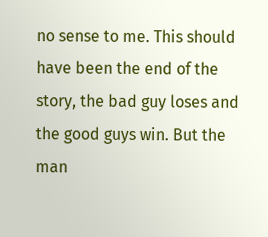no sense to me. This should have been the end of the story, the bad guy loses and the good guys win. But the man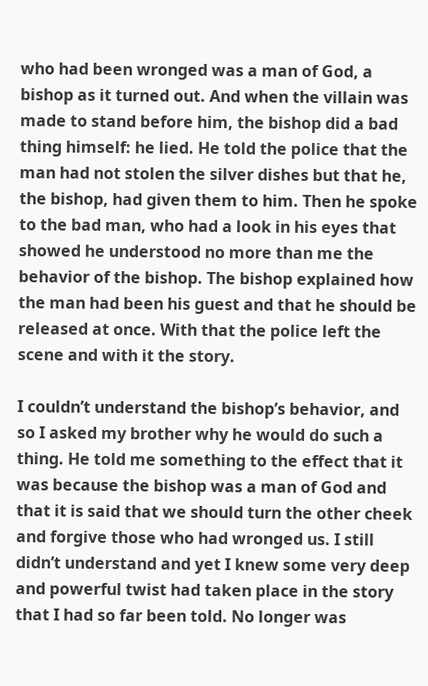who had been wronged was a man of God, a bishop as it turned out. And when the villain was made to stand before him, the bishop did a bad thing himself: he lied. He told the police that the man had not stolen the silver dishes but that he, the bishop, had given them to him. Then he spoke to the bad man, who had a look in his eyes that showed he understood no more than me the behavior of the bishop. The bishop explained how the man had been his guest and that he should be released at once. With that the police left the scene and with it the story.

I couldn’t understand the bishop’s behavior, and so I asked my brother why he would do such a thing. He told me something to the effect that it was because the bishop was a man of God and that it is said that we should turn the other cheek and forgive those who had wronged us. I still didn’t understand and yet I knew some very deep and powerful twist had taken place in the story that I had so far been told. No longer was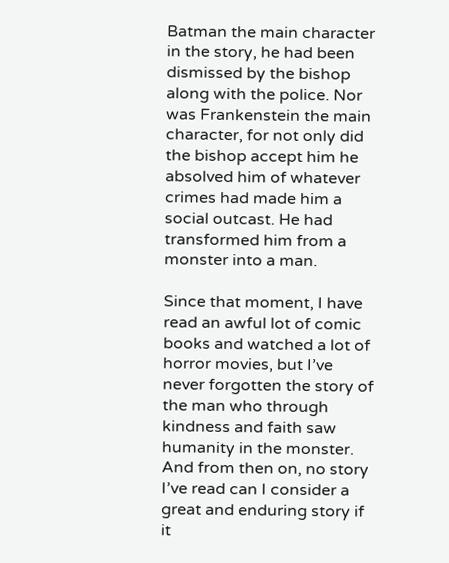Batman the main character in the story, he had been dismissed by the bishop along with the police. Nor was Frankenstein the main character, for not only did the bishop accept him he absolved him of whatever crimes had made him a social outcast. He had transformed him from a monster into a man.

Since that moment, I have read an awful lot of comic books and watched a lot of horror movies, but I’ve never forgotten the story of the man who through kindness and faith saw humanity in the monster. And from then on, no story I’ve read can I consider a great and enduring story if it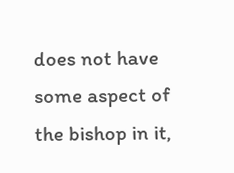does not have some aspect of the bishop in it,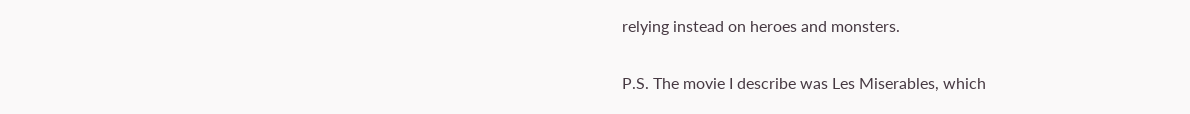relying instead on heroes and monsters.

P.S. The movie I describe was Les Miserables, which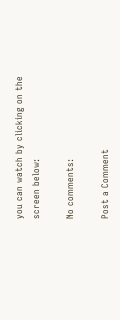you can watch by clicking on the screen below:

No comments:

Post a Comment